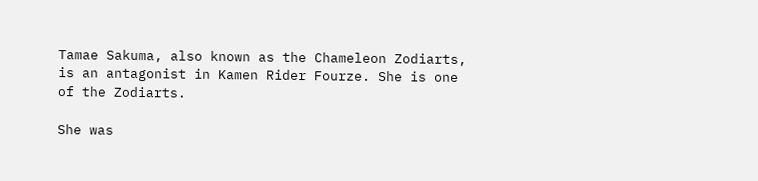Tamae Sakuma, also known as the Chameleon Zodiarts, is an antagonist in Kamen Rider Fourze. She is one of the Zodiarts.

She was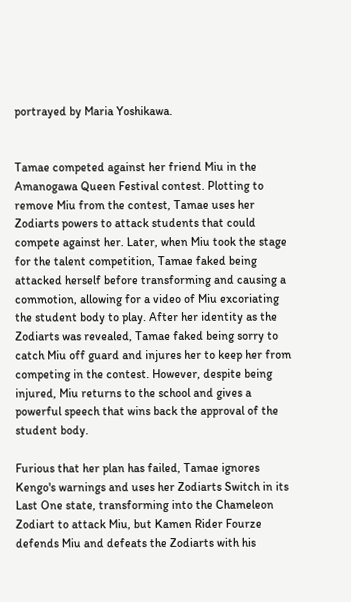portrayed by Maria Yoshikawa.


Tamae competed against her friend Miu in the Amanogawa Queen Festival contest. Plotting to remove Miu from the contest, Tamae uses her Zodiarts powers to attack students that could compete against her. Later, when Miu took the stage for the talent competition, Tamae faked being attacked herself before transforming and causing a commotion, allowing for a video of Miu excoriating the student body to play. After her identity as the Zodiarts was revealed, Tamae faked being sorry to catch Miu off guard and injures her to keep her from competing in the contest. However, despite being injured, Miu returns to the school and gives a powerful speech that wins back the approval of the student body.

Furious that her plan has failed, Tamae ignores Kengo's warnings and uses her Zodiarts Switch in its Last One state, transforming into the Chameleon Zodiart to attack Miu, but Kamen Rider Fourze defends Miu and defeats the Zodiarts with his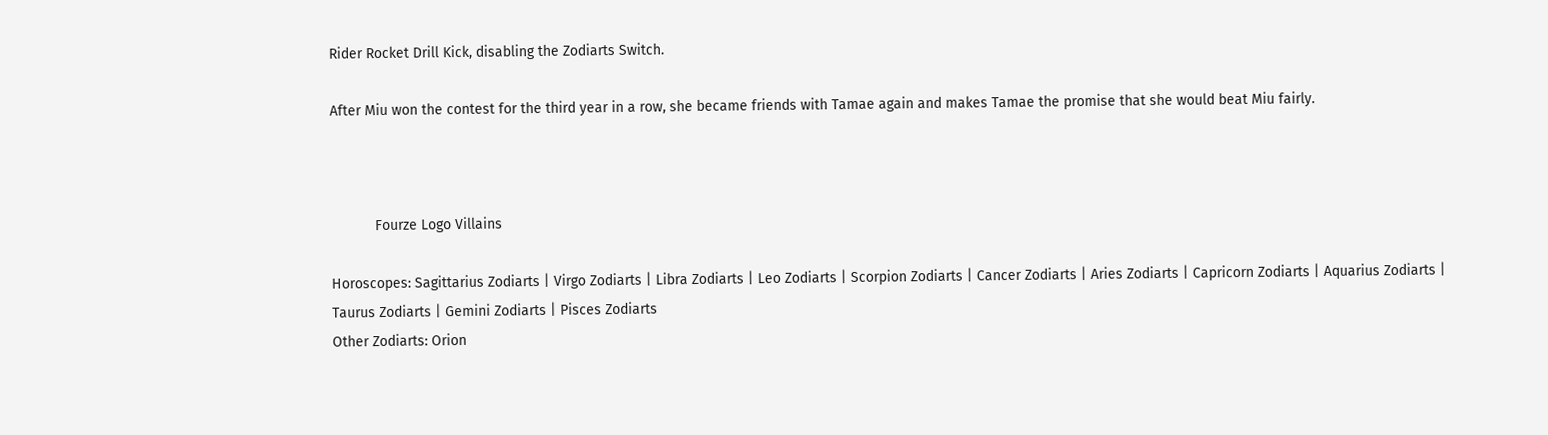Rider Rocket Drill Kick, disabling the Zodiarts Switch.

After Miu won the contest for the third year in a row, she became friends with Tamae again and makes Tamae the promise that she would beat Miu fairly.



           Fourze Logo Villains

Horoscopes: Sagittarius Zodiarts | Virgo Zodiarts | Libra Zodiarts | Leo Zodiarts | Scorpion Zodiarts | Cancer Zodiarts | Aries Zodiarts | Capricorn Zodiarts | Aquarius Zodiarts | Taurus Zodiarts | Gemini Zodiarts | Pisces Zodiarts
Other Zodiarts: Orion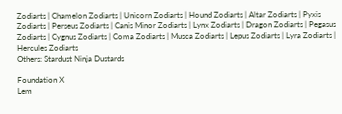Zodiarts | Chamelon Zodiarts | Unicorn Zodiarts | Hound Zodiarts | Altar Zodiarts | Pyxis Zodiarts | Perseus Zodiarts | Canis Minor Zodiarts | Lynx Zodiarts | Dragon Zodiarts | Pegasus Zodiarts | Cygnus Zodiarts | Coma Zodiarts | Musca Zodiarts | Lepus Zodiarts | Lyra Zodiarts | Hercules Zodiarts
Others: Stardust Ninja Dustards

Foundation X
Lem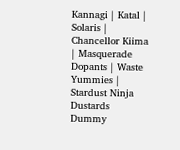Kannagi | Katal | Solaris | Chancellor Kiima | Masquerade Dopants | Waste Yummies | Stardust Ninja Dustards
Dummy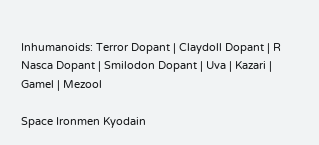Inhumanoids: Terror Dopant | Claydoll Dopant | R Nasca Dopant | Smilodon Dopant | Uva | Kazari | Gamel | Mezool

Space Ironmen Kyodain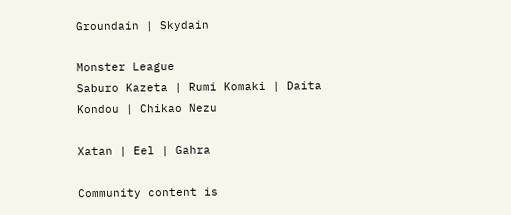Groundain | Skydain

Monster League
Saburo Kazeta | Rumi Komaki | Daita Kondou | Chikao Nezu

Xatan | Eel | Gahra

Community content is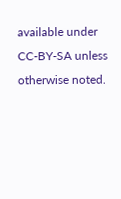available under CC-BY-SA unless otherwise noted.